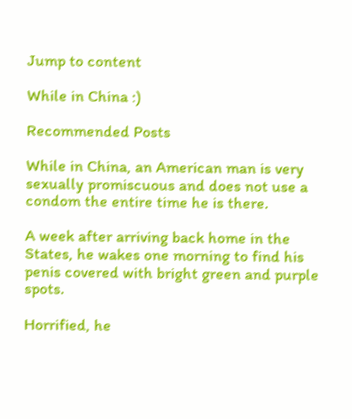Jump to content

While in China :)

Recommended Posts

While in China, an American man is very sexually promiscuous and does not use a condom the entire time he is there.

A week after arriving back home in the States, he wakes one morning to find his penis covered with bright green and purple spots.

Horrified, he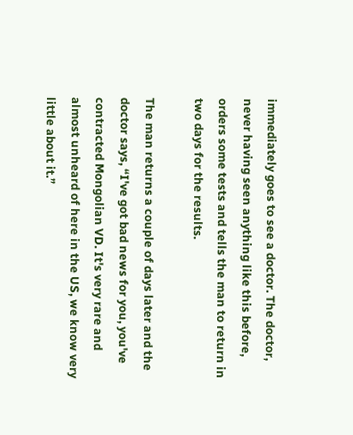immediately goes to see a doctor. The doctor, never having seen anything like this before, orders some tests and tells the man to return in two days for the results.

The man returns a couple of days later and the doctor says, “I've got bad news for you, you've contracted Mongolian VD. It's very rare and almost unheard of here in the US, we know very little about it.”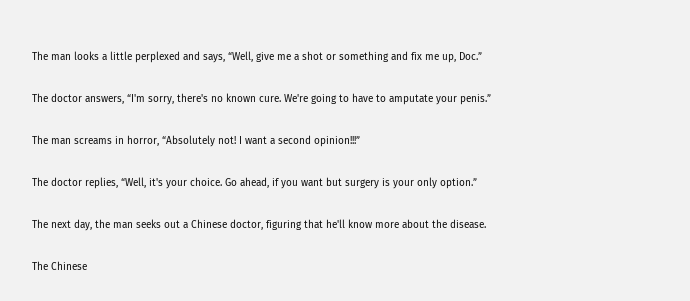The man looks a little perplexed and says, “Well, give me a shot or something and fix me up, Doc.”

The doctor answers, “I'm sorry, there's no known cure. We're going to have to amputate your penis.”

The man screams in horror, “Absolutely not! I want a second opinion!!!”

The doctor replies, “Well, it's your choice. Go ahead, if you want but surgery is your only option.”

The next day, the man seeks out a Chinese doctor, figuring that he'll know more about the disease.

The Chinese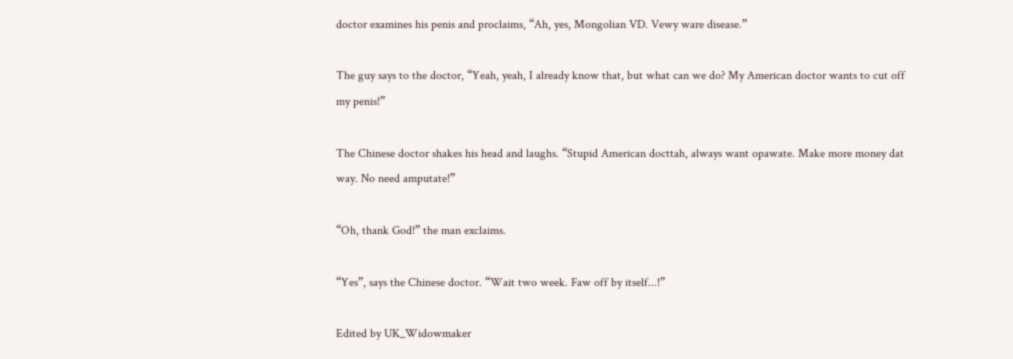doctor examines his penis and proclaims, “Ah, yes, Mongolian VD. Vewy ware disease.”

The guy says to the doctor, “Yeah, yeah, I already know that, but what can we do? My American doctor wants to cut off my penis!”

The Chinese doctor shakes his head and laughs. “Stupid American docttah, always want opawate. Make more money dat way. No need amputate!”

“Oh, thank God!” the man exclaims.

“Yes”, says the Chinese doctor. “Wait two week. Faw off by itself...!”

Edited by UK_Widowmaker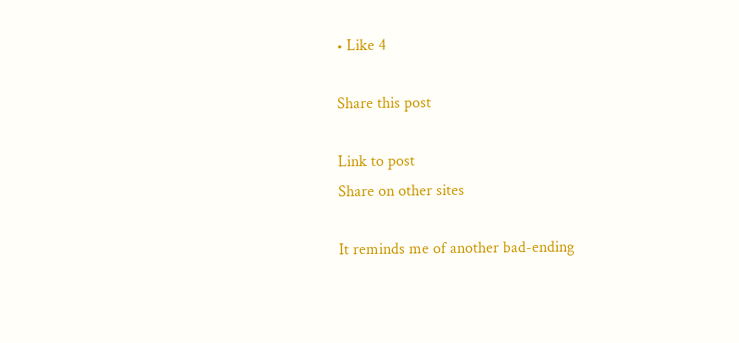• Like 4

Share this post

Link to post
Share on other sites

It reminds me of another bad-ending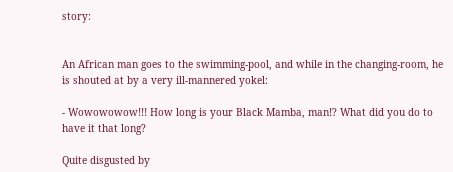story:


An African man goes to the swimming-pool, and while in the changing-room, he is shouted at by a very ill-mannered yokel:

- Wowowowow!!! How long is your Black Mamba, man!? What did you do to have it that long?

Quite disgusted by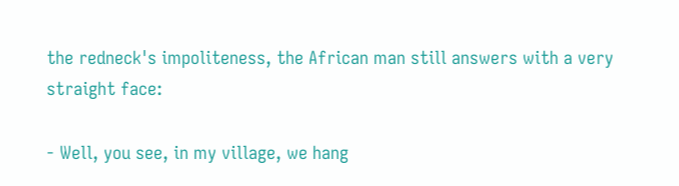the redneck's impoliteness, the African man still answers with a very straight face:

- Well, you see, in my village, we hang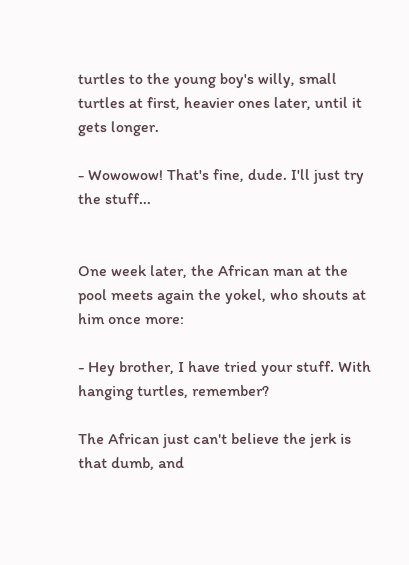turtles to the young boy's willy, small turtles at first, heavier ones later, until it gets longer.

- Wowowow! That's fine, dude. I'll just try the stuff...


One week later, the African man at the pool meets again the yokel, who shouts at him once more:

- Hey brother, I have tried your stuff. With hanging turtles, remember?

The African just can't believe the jerk is that dumb, and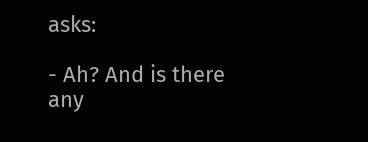asks:

- Ah? And is there any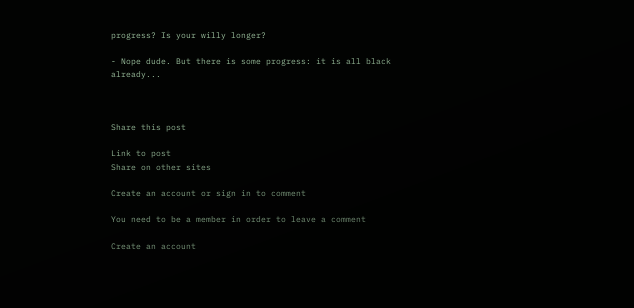progress? Is your willy longer?

- Nope dude. But there is some progress: it is all black already...



Share this post

Link to post
Share on other sites

Create an account or sign in to comment

You need to be a member in order to leave a comment

Create an account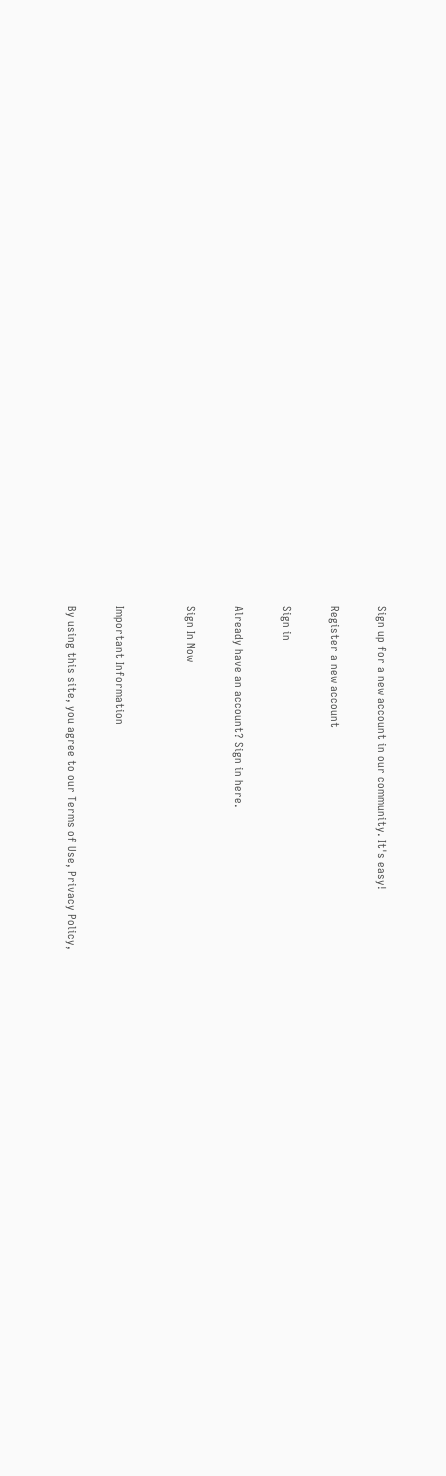Sign up for a new account in our community. It's easy!

Register a new account

Sign in

Already have an account? Sign in here.

Sign In Now


Important Information

By using this site, you agree to our Terms of Use, Privacy Policy,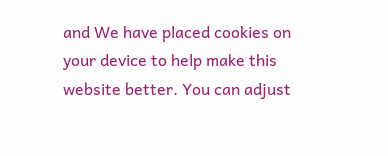and We have placed cookies on your device to help make this website better. You can adjust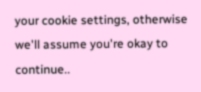your cookie settings, otherwise we'll assume you're okay to continue..